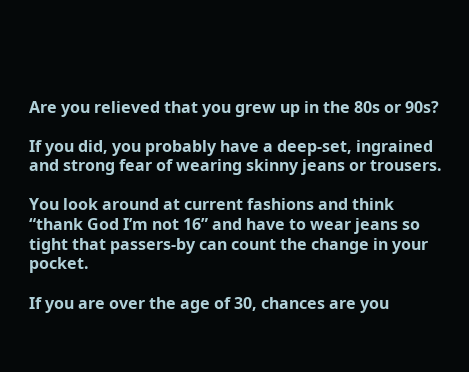Are you relieved that you grew up in the 80s or 90s?

If you did, you probably have a deep-set, ingrained and strong fear of wearing skinny jeans or trousers.

You look around at current fashions and think “thank God I’m not 16” and have to wear jeans so tight that passers-by can count the change in your pocket.

If you are over the age of 30, chances are you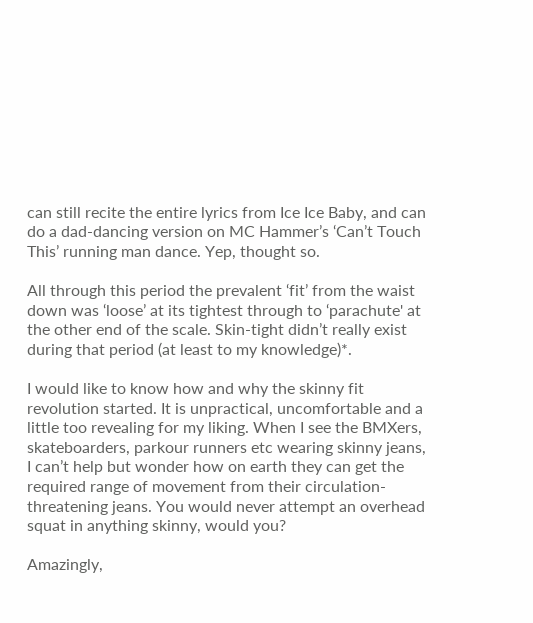can still recite the entire lyrics from Ice Ice Baby, and can do a dad-dancing version on MC Hammer’s ‘Can’t Touch This’ running man dance. Yep, thought so.

All through this period the prevalent ‘fit’ from the waist down was ‘loose’ at its tightest through to ‘parachute' at the other end of the scale. Skin-tight didn’t really exist during that period (at least to my knowledge)*.

I would like to know how and why the skinny fit revolution started. It is unpractical, uncomfortable and a little too revealing for my liking. When I see the BMXers, skateboarders, parkour runners etc wearing skinny jeans, I can’t help but wonder how on earth they can get the required range of movement from their circulation-threatening jeans. You would never attempt an overhead squat in anything skinny, would you?

Amazingly,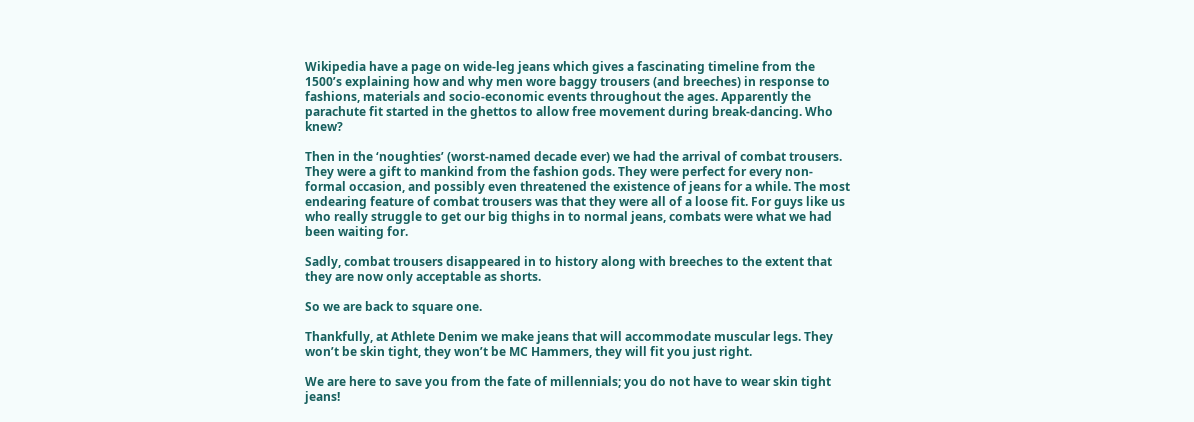Wikipedia have a page on wide-leg jeans which gives a fascinating timeline from the 1500’s explaining how and why men wore baggy trousers (and breeches) in response to fashions, materials and socio-economic events throughout the ages. Apparently the parachute fit started in the ghettos to allow free movement during break-dancing. Who knew?

Then in the ‘noughties’ (worst-named decade ever) we had the arrival of combat trousers. They were a gift to mankind from the fashion gods. They were perfect for every non-formal occasion, and possibly even threatened the existence of jeans for a while. The most endearing feature of combat trousers was that they were all of a loose fit. For guys like us who really struggle to get our big thighs in to normal jeans, combats were what we had been waiting for.

Sadly, combat trousers disappeared in to history along with breeches to the extent that they are now only acceptable as shorts.

So we are back to square one.

Thankfully, at Athlete Denim we make jeans that will accommodate muscular legs. They won’t be skin tight, they won’t be MC Hammers, they will fit you just right.

We are here to save you from the fate of millennials; you do not have to wear skin tight jeans!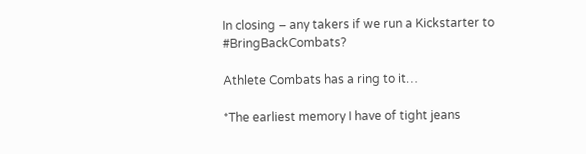In closing – any takers if we run a Kickstarter to #BringBackCombats?

Athlete Combats has a ring to it…

*The earliest memory I have of tight jeans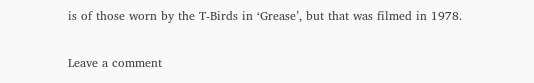is of those worn by the T-Birds in ‘Grease’, but that was filmed in 1978.

Leave a comment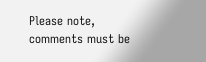Please note, comments must be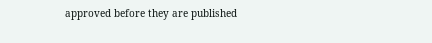approved before they are published